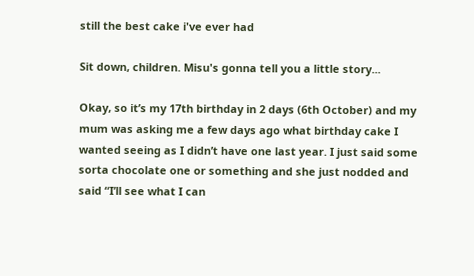still the best cake i've ever had

Sit down, children. Misu's gonna tell you a little story...

Okay, so it’s my 17th birthday in 2 days (6th October) and my mum was asking me a few days ago what birthday cake I wanted seeing as I didn’t have one last year. I just said some sorta chocolate one or something and she just nodded and said “I’ll see what I can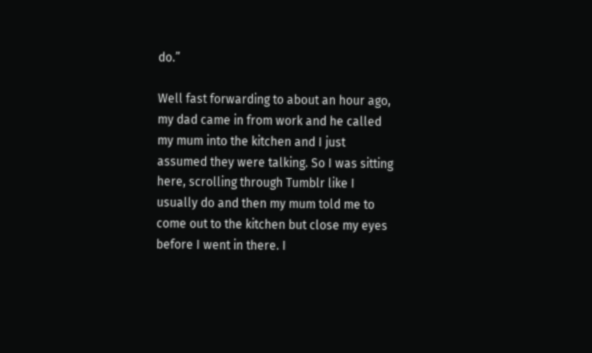do.”

Well fast forwarding to about an hour ago, my dad came in from work and he called my mum into the kitchen and I just assumed they were talking. So I was sitting here, scrolling through Tumblr like I usually do and then my mum told me to come out to the kitchen but close my eyes before I went in there. I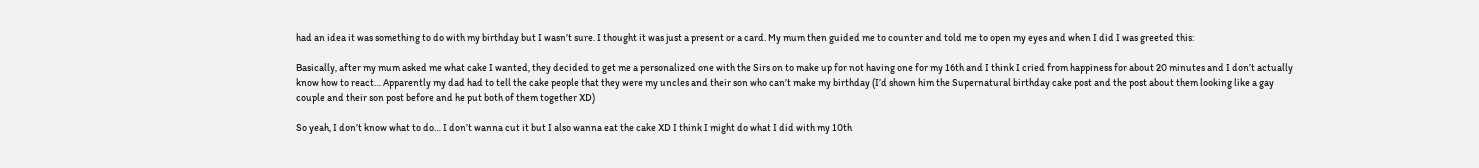had an idea it was something to do with my birthday but I wasn’t sure. I thought it was just a present or a card. My mum then guided me to counter and told me to open my eyes and when I did I was greeted this:

Basically, after my mum asked me what cake I wanted, they decided to get me a personalized one with the Sirs on to make up for not having one for my 16th and I think I cried from happiness for about 20 minutes and I don’t actually know how to react… Apparently my dad had to tell the cake people that they were my uncles and their son who can’t make my birthday (I’d shown him the Supernatural birthday cake post and the post about them looking like a gay couple and their son post before and he put both of them together XD)

So yeah, I don’t know what to do… I don’t wanna cut it but I also wanna eat the cake XD I think I might do what I did with my 10th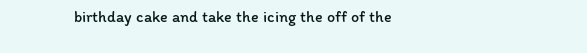birthday cake and take the icing the off of the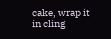cake, wrap it in cling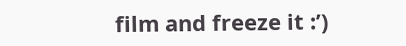film and freeze it :’)